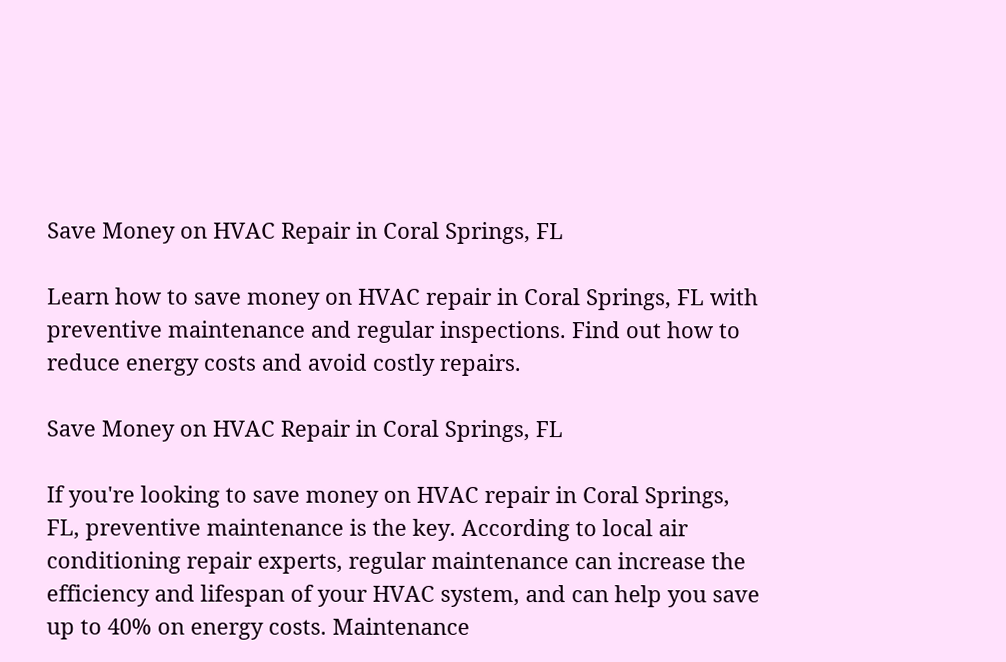Save Money on HVAC Repair in Coral Springs, FL

Learn how to save money on HVAC repair in Coral Springs, FL with preventive maintenance and regular inspections. Find out how to reduce energy costs and avoid costly repairs.

Save Money on HVAC Repair in Coral Springs, FL

If you're looking to save money on HVAC repair in Coral Springs, FL, preventive maintenance is the key. According to local air conditioning repair experts, regular maintenance can increase the efficiency and lifespan of your HVAC system, and can help you save up to 40% on energy costs. Maintenance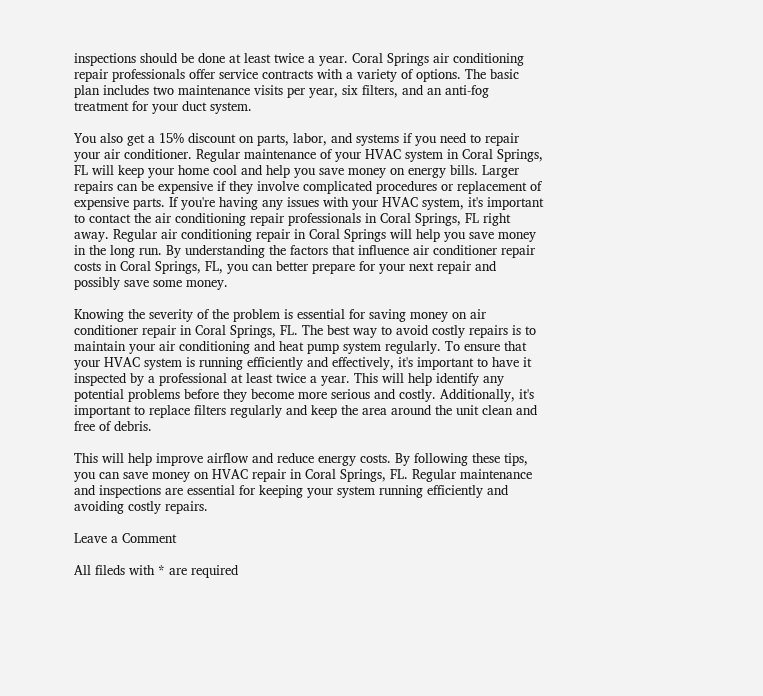inspections should be done at least twice a year. Coral Springs air conditioning repair professionals offer service contracts with a variety of options. The basic plan includes two maintenance visits per year, six filters, and an anti-fog treatment for your duct system.

You also get a 15% discount on parts, labor, and systems if you need to repair your air conditioner. Regular maintenance of your HVAC system in Coral Springs, FL will keep your home cool and help you save money on energy bills. Larger repairs can be expensive if they involve complicated procedures or replacement of expensive parts. If you're having any issues with your HVAC system, it's important to contact the air conditioning repair professionals in Coral Springs, FL right away. Regular air conditioning repair in Coral Springs will help you save money in the long run. By understanding the factors that influence air conditioner repair costs in Coral Springs, FL, you can better prepare for your next repair and possibly save some money.

Knowing the severity of the problem is essential for saving money on air conditioner repair in Coral Springs, FL. The best way to avoid costly repairs is to maintain your air conditioning and heat pump system regularly. To ensure that your HVAC system is running efficiently and effectively, it's important to have it inspected by a professional at least twice a year. This will help identify any potential problems before they become more serious and costly. Additionally, it's important to replace filters regularly and keep the area around the unit clean and free of debris.

This will help improve airflow and reduce energy costs. By following these tips, you can save money on HVAC repair in Coral Springs, FL. Regular maintenance and inspections are essential for keeping your system running efficiently and avoiding costly repairs.

Leave a Comment

All fileds with * are required